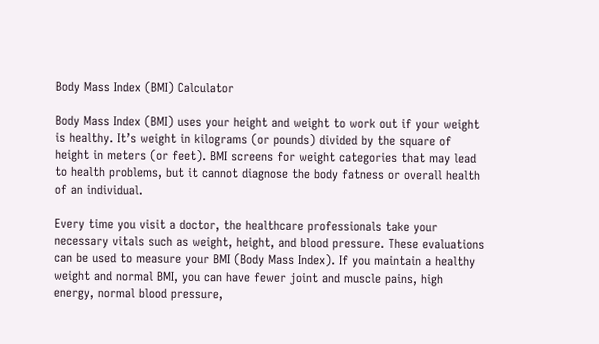Body Mass Index (BMI) Calculator

Body Mass Index (BMI) uses your height and weight to work out if your weight is healthy. It’s weight in kilograms (or pounds) divided by the square of height in meters (or feet). BMI screens for weight categories that may lead to health problems, but it cannot diagnose the body fatness or overall health of an individual.

Every time you visit a doctor, the healthcare professionals take your necessary vitals such as weight, height, and blood pressure. These evaluations can be used to measure your BMI (Body Mass Index). If you maintain a healthy weight and normal BMI, you can have fewer joint and muscle pains, high energy, normal blood pressure,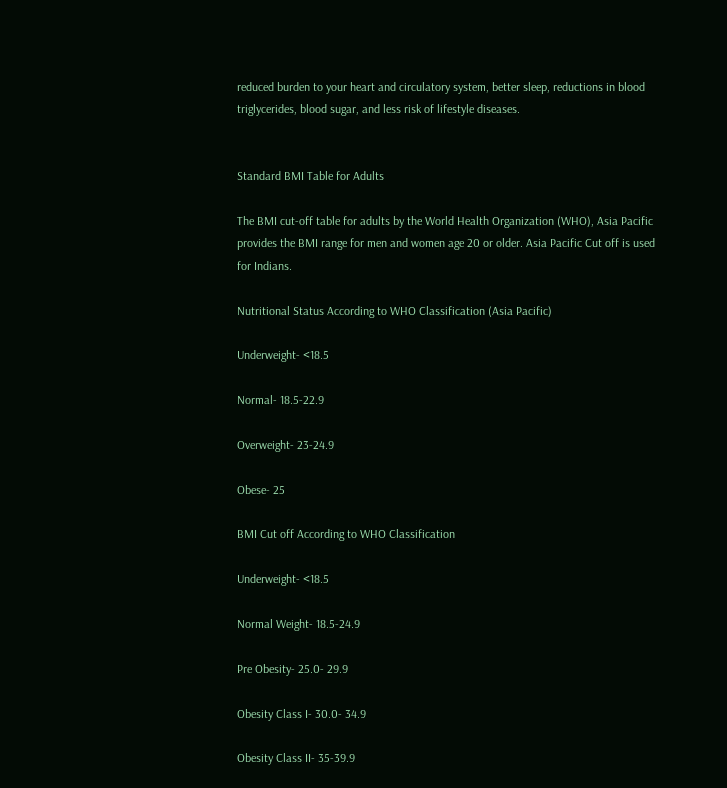reduced burden to your heart and circulatory system, better sleep, reductions in blood triglycerides, blood sugar, and less risk of lifestyle diseases.


Standard BMI Table for Adults

The BMI cut-off table for adults by the World Health Organization (WHO), Asia Pacific provides the BMI range for men and women age 20 or older. Asia Pacific Cut off is used for Indians.

Nutritional Status According to WHO Classification (Asia Pacific)

Underweight- <18.5

Normal- 18.5-22.9

Overweight- 23-24.9

Obese- 25

BMI Cut off According to WHO Classification

Underweight- <18.5

Normal Weight- 18.5-24.9

Pre Obesity- 25.0- 29.9

Obesity Class I- 30.0- 34.9

Obesity Class II- 35-39.9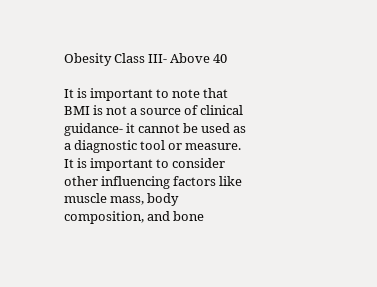Obesity Class III- Above 40

It is important to note that BMI is not a source of clinical guidance- it cannot be used as a diagnostic tool or measure. It is important to consider other influencing factors like muscle mass, body composition, and bone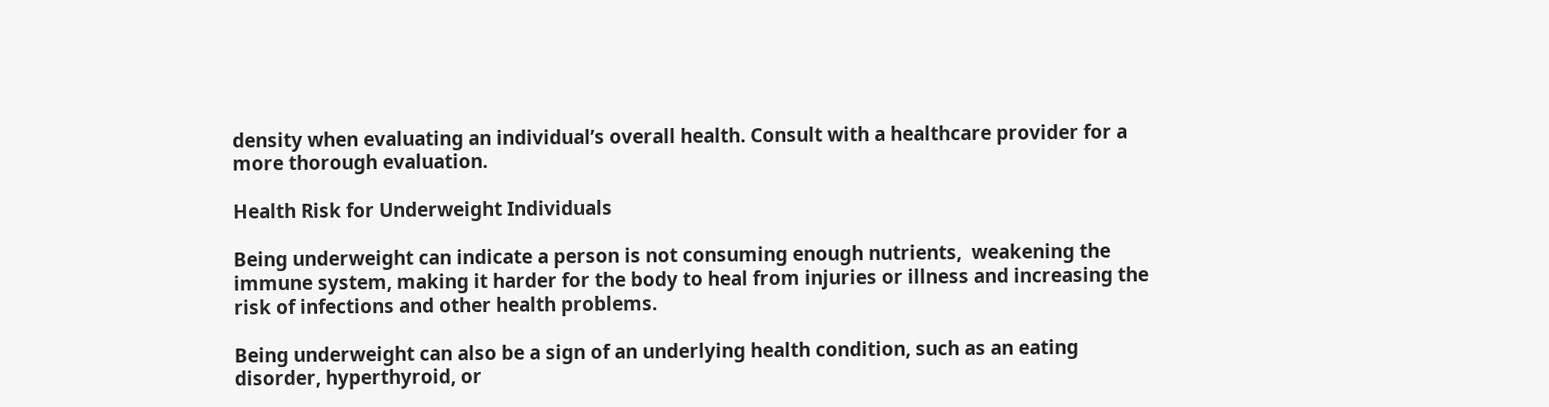density when evaluating an individual’s overall health. Consult with a healthcare provider for a more thorough evaluation.

Health Risk for Underweight Individuals

Being underweight can indicate a person is not consuming enough nutrients,  weakening the immune system, making it harder for the body to heal from injuries or illness and increasing the risk of infections and other health problems.

Being underweight can also be a sign of an underlying health condition, such as an eating disorder, hyperthyroid, or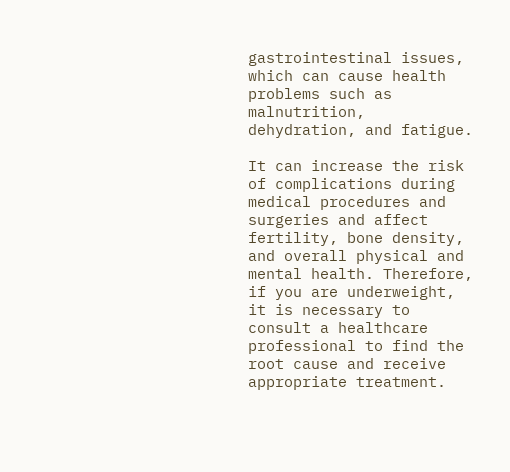gastrointestinal issues, which can cause health problems such as malnutrition, dehydration, and fatigue.

It can increase the risk of complications during medical procedures and surgeries and affect fertility, bone density, and overall physical and mental health. Therefore, if you are underweight, it is necessary to consult a healthcare professional to find the root cause and receive appropriate treatment.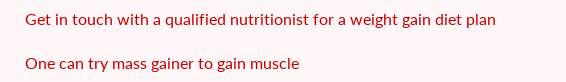Get in touch with a qualified nutritionist for a weight gain diet plan

One can try mass gainer to gain muscle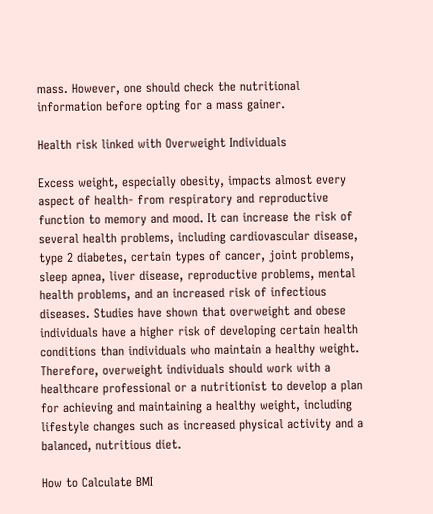mass. However, one should check the nutritional information before opting for a mass gainer.

Health risk linked with Overweight Individuals

Excess weight, especially obesity, impacts almost every aspect of health- from respiratory and reproductive function to memory and mood. It can increase the risk of several health problems, including cardiovascular disease, type 2 diabetes, certain types of cancer, joint problems, sleep apnea, liver disease, reproductive problems, mental health problems, and an increased risk of infectious diseases. Studies have shown that overweight and obese individuals have a higher risk of developing certain health conditions than individuals who maintain a healthy weight. Therefore, overweight individuals should work with a healthcare professional or a nutritionist to develop a plan for achieving and maintaining a healthy weight, including lifestyle changes such as increased physical activity and a balanced, nutritious diet.

How to Calculate BMI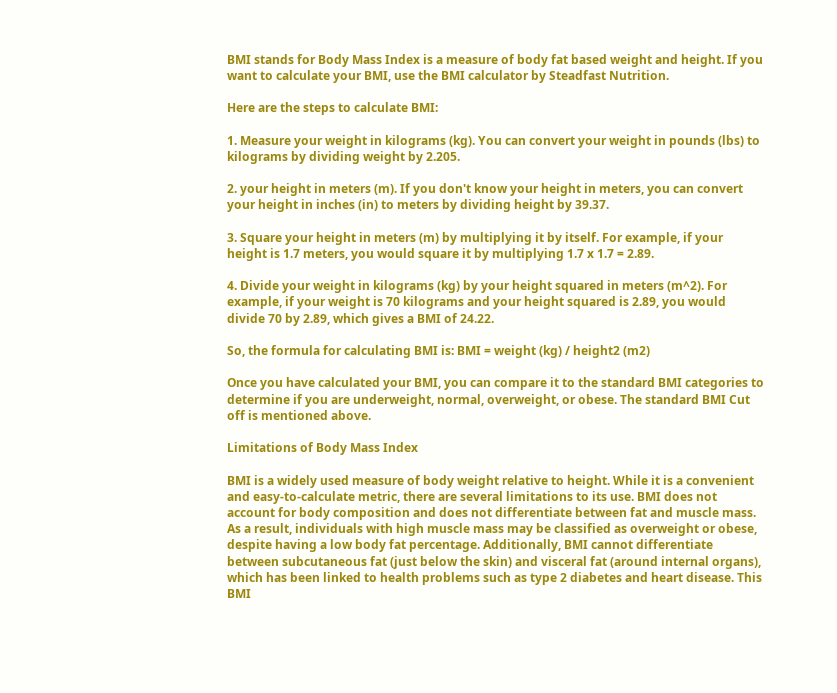BMI stands for Body Mass Index is a measure of body fat based weight and height. If you want to calculate your BMI, use the BMI calculator by Steadfast Nutrition.

Here are the steps to calculate BMI:

1. Measure your weight in kilograms (kg). You can convert your weight in pounds (lbs) to kilograms by dividing weight by 2.205.

2. your height in meters (m). If you don't know your height in meters, you can convert your height in inches (in) to meters by dividing height by 39.37.

3. Square your height in meters (m) by multiplying it by itself. For example, if your height is 1.7 meters, you would square it by multiplying 1.7 x 1.7 = 2.89.

4. Divide your weight in kilograms (kg) by your height squared in meters (m^2). For example, if your weight is 70 kilograms and your height squared is 2.89, you would divide 70 by 2.89, which gives a BMI of 24.22.

So, the formula for calculating BMI is: BMI = weight (kg) / height2 (m2)

Once you have calculated your BMI, you can compare it to the standard BMI categories to determine if you are underweight, normal, overweight, or obese. The standard BMI Cut off is mentioned above.

Limitations of Body Mass Index

BMI is a widely used measure of body weight relative to height. While it is a convenient and easy-to-calculate metric, there are several limitations to its use. BMI does not account for body composition and does not differentiate between fat and muscle mass. As a result, individuals with high muscle mass may be classified as overweight or obese, despite having a low body fat percentage. Additionally, BMI cannot differentiate between subcutaneous fat (just below the skin) and visceral fat (around internal organs), which has been linked to health problems such as type 2 diabetes and heart disease. This BMI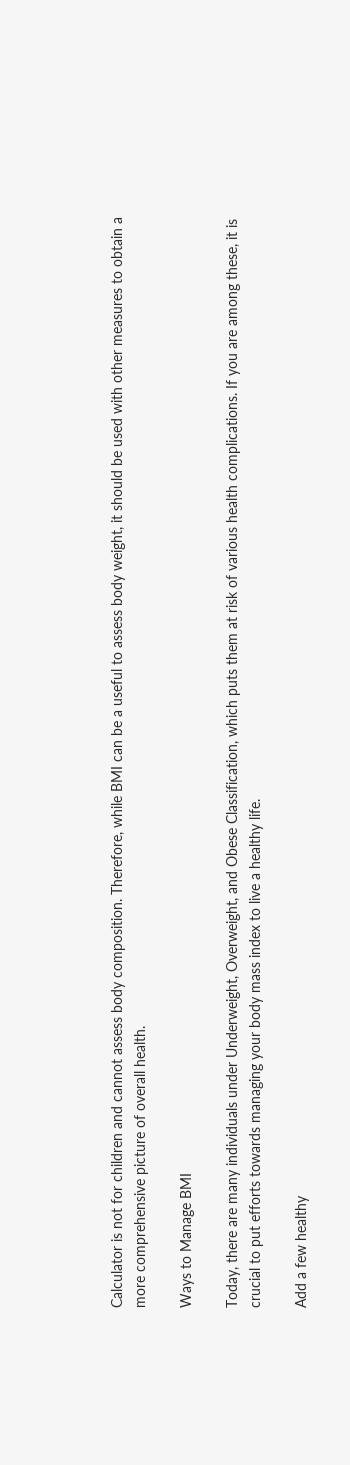Calculator is not for children and cannot assess body composition. Therefore, while BMI can be a useful to assess body weight, it should be used with other measures to obtain a more comprehensive picture of overall health.

Ways to Manage BMI

Today, there are many individuals under Underweight, Overweight, and Obese Classification, which puts them at risk of various health complications. If you are among these, it is crucial to put efforts towards managing your body mass index to live a healthy life.

Add a few healthy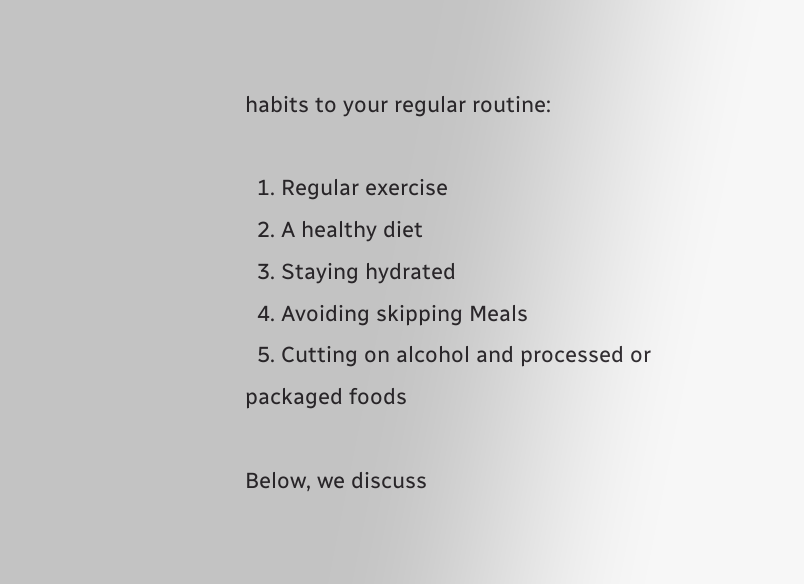habits to your regular routine:

  1. Regular exercise
  2. A healthy diet
  3. Staying hydrated
  4. Avoiding skipping Meals
  5. Cutting on alcohol and processed or packaged foods

Below, we discuss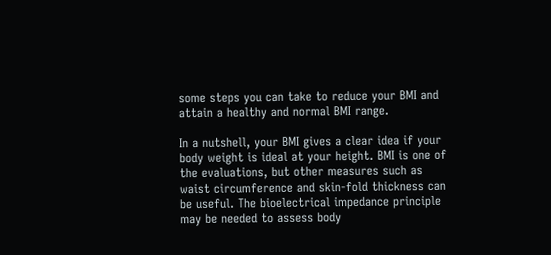some steps you can take to reduce your BMI and attain a healthy and normal BMI range.

In a nutshell, your BMI gives a clear idea if your body weight is ideal at your height. BMI is one of the evaluations, but other measures such as waist circumference and skin-fold thickness can be useful. The bioelectrical impedance principle may be needed to assess body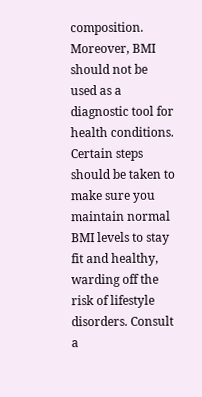composition. Moreover, BMI should not be used as a diagnostic tool for health conditions. Certain steps should be taken to make sure you maintain normal BMI levels to stay fit and healthy, warding off the risk of lifestyle disorders. Consult a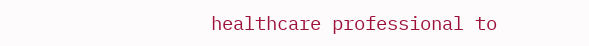healthcare professional to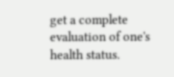get a complete evaluation of one's health status.